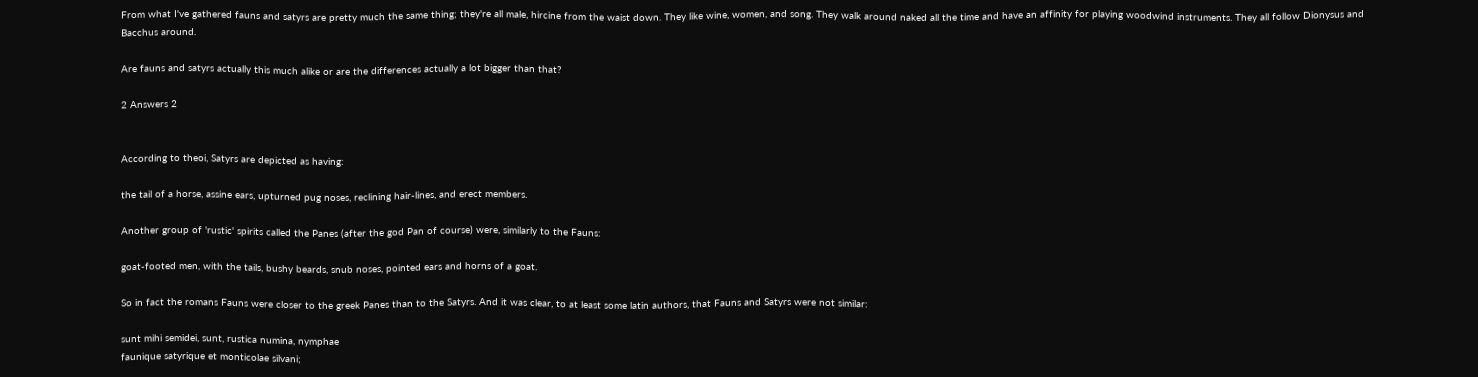From what I've gathered fauns and satyrs are pretty much the same thing; they're all male, hircine from the waist down. They like wine, women, and song. They walk around naked all the time and have an affinity for playing woodwind instruments. They all follow Dionysus and Bacchus around.

Are fauns and satyrs actually this much alike or are the differences actually a lot bigger than that?

2 Answers 2


According to theoi, Satyrs are depicted as having:

the tail of a horse, assine ears, upturned pug noses, reclining hair-lines, and erect members.

Another group of 'rustic' spirits called the Panes (after the god Pan of course) were, similarly to the Fauns:

goat-footed men, with the tails, bushy beards, snub noses, pointed ears and horns of a goat.

So in fact the romans Fauns were closer to the greek Panes than to the Satyrs. And it was clear, to at least some latin authors, that Fauns and Satyrs were not similar:

sunt mihi semidei, sunt, rustica numina, nymphae
faunique satyrique et monticolae silvani;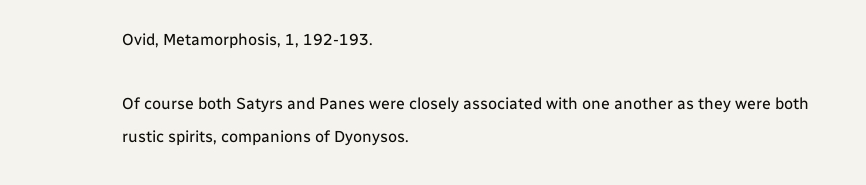Ovid, Metamorphosis, 1, 192-193.

Of course both Satyrs and Panes were closely associated with one another as they were both rustic spirits, companions of Dyonysos.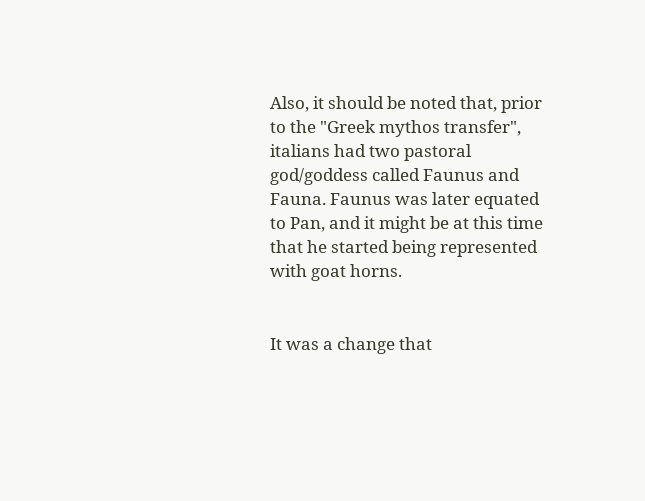Also, it should be noted that, prior to the "Greek mythos transfer", italians had two pastoral god/goddess called Faunus and Fauna. Faunus was later equated to Pan, and it might be at this time that he started being represented with goat horns.


It was a change that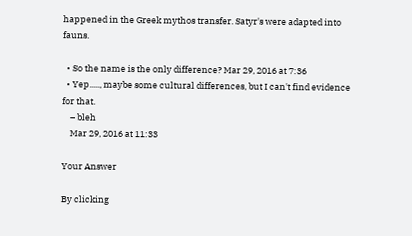happened in the Greek mythos transfer. Satyr's were adapted into fauns.

  • So the name is the only difference? Mar 29, 2016 at 7:36
  • Yep....., maybe some cultural differences, but I can't find evidence for that.
    – bleh
    Mar 29, 2016 at 11:33

Your Answer

By clicking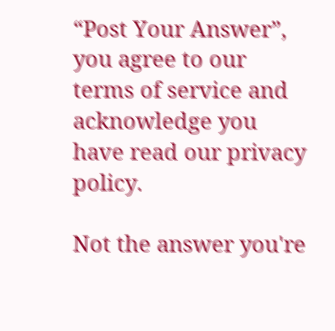“Post Your Answer”, you agree to our terms of service and acknowledge you have read our privacy policy.

Not the answer you're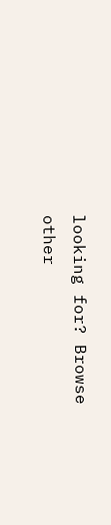looking for? Browse other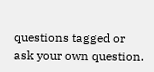questions tagged or ask your own question.